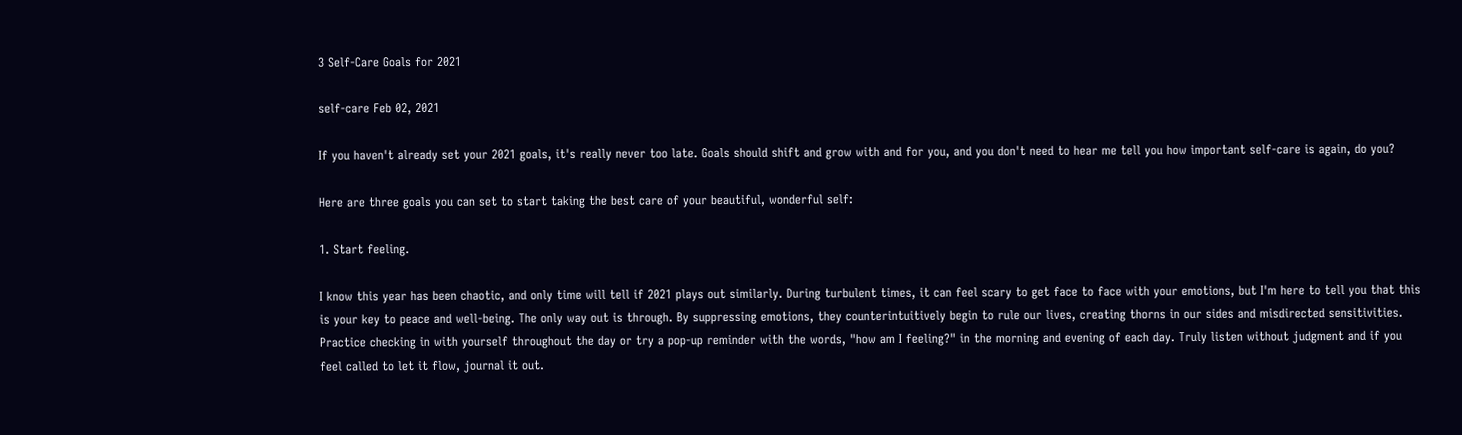3 Self-Care Goals for 2021

self-care Feb 02, 2021

If you haven't already set your 2021 goals, it's really never too late. Goals should shift and grow with and for you, and you don't need to hear me tell you how important self-care is again, do you?

Here are three goals you can set to start taking the best care of your beautiful, wonderful self:

1. Start feeling.

I know this year has been chaotic, and only time will tell if 2021 plays out similarly. During turbulent times, it can feel scary to get face to face with your emotions, but I'm here to tell you that this is your key to peace and well-being. The only way out is through. By suppressing emotions, they counterintuitively begin to rule our lives, creating thorns in our sides and misdirected sensitivities. Practice checking in with yourself throughout the day or try a pop-up reminder with the words, "how am I feeling?" in the morning and evening of each day. Truly listen without judgment and if you feel called to let it flow, journal it out.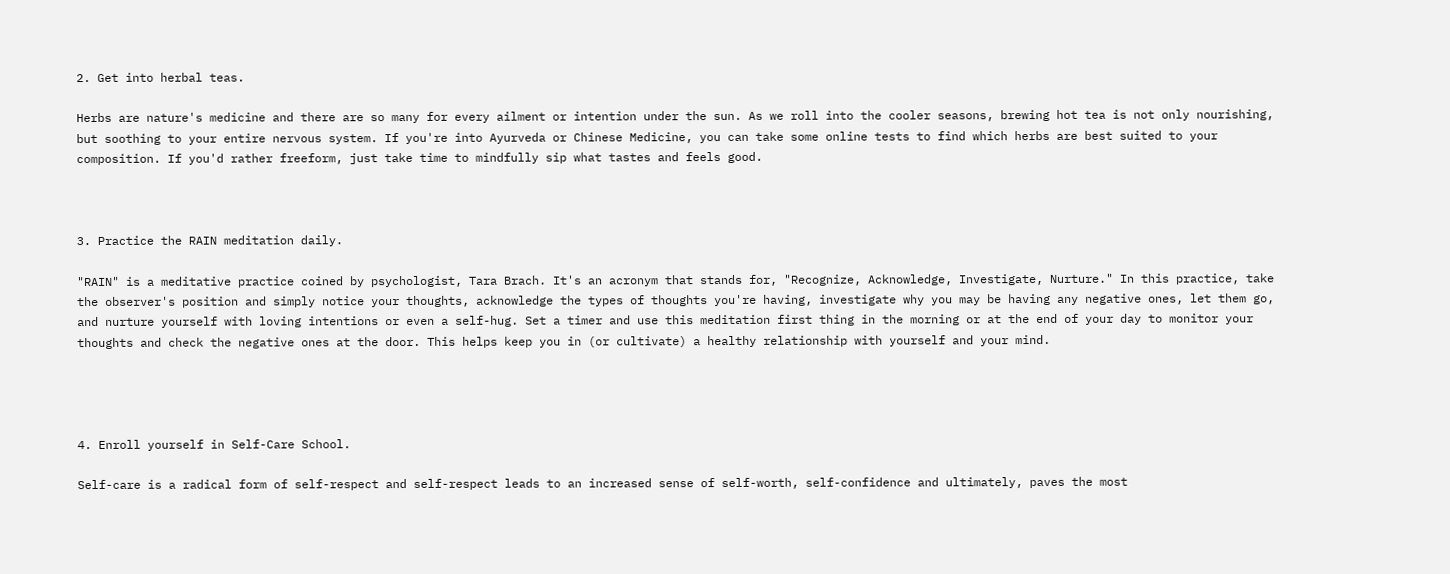2. Get into herbal teas.

Herbs are nature's medicine and there are so many for every ailment or intention under the sun. As we roll into the cooler seasons, brewing hot tea is not only nourishing, but soothing to your entire nervous system. If you're into Ayurveda or Chinese Medicine, you can take some online tests to find which herbs are best suited to your composition. If you'd rather freeform, just take time to mindfully sip what tastes and feels good.



3. Practice the RAIN meditation daily.

"RAIN" is a meditative practice coined by psychologist, Tara Brach. It's an acronym that stands for, "Recognize, Acknowledge, Investigate, Nurture." In this practice, take the observer's position and simply notice your thoughts, acknowledge the types of thoughts you're having, investigate why you may be having any negative ones, let them go, and nurture yourself with loving intentions or even a self-hug. Set a timer and use this meditation first thing in the morning or at the end of your day to monitor your thoughts and check the negative ones at the door. This helps keep you in (or cultivate) a healthy relationship with yourself and your mind.




4. Enroll yourself in Self-Care School.

Self-care is a radical form of self-respect and self-respect leads to an increased sense of self-worth, self-confidence and ultimately, paves the most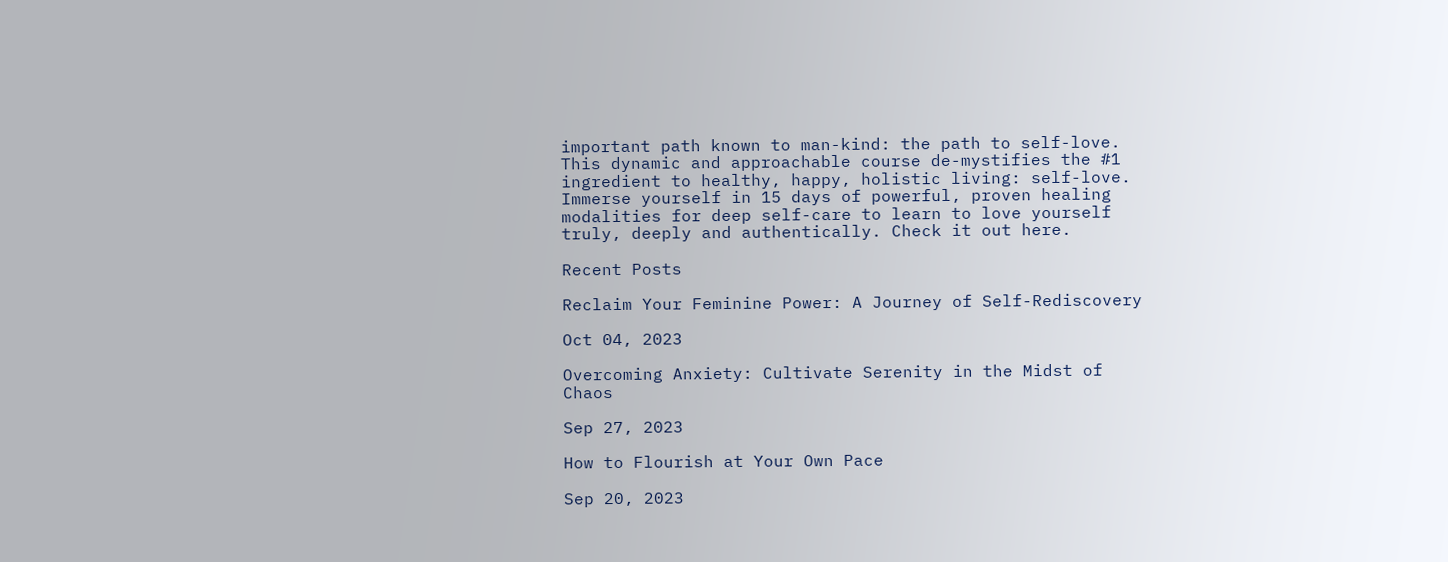important path known to man-kind: the path to self-love. This dynamic and approachable course de-mystifies the #1 ingredient to healthy, happy, holistic living: self-love. Immerse yourself in 15 days of powerful, proven healing modalities for deep self-care to learn to love yourself truly, deeply and authentically. Check it out here.

Recent Posts

Reclaim Your Feminine Power: A Journey of Self-Rediscovery

Oct 04, 2023

Overcoming Anxiety: Cultivate Serenity in the Midst of Chaos

Sep 27, 2023

How to Flourish at Your Own Pace

Sep 20, 2023